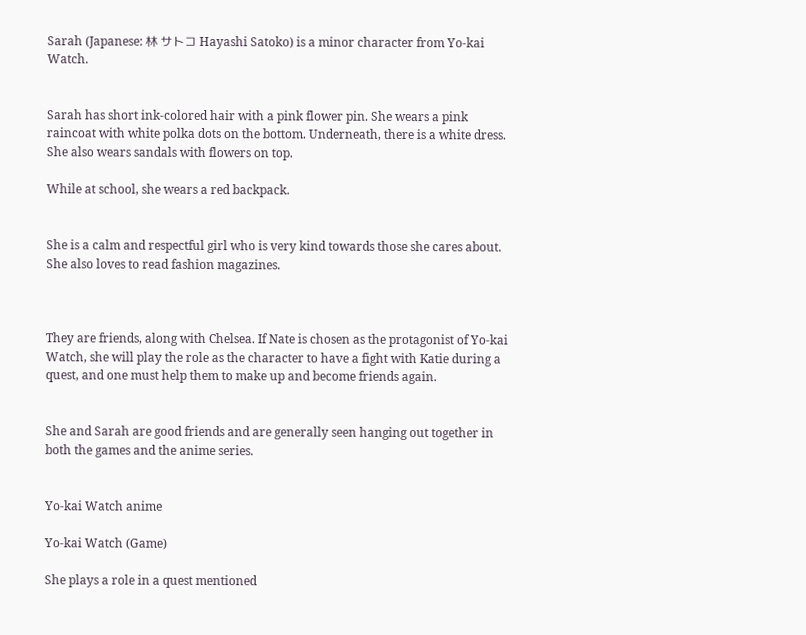Sarah (Japanese: 林 サトコ Hayashi Satoko) is a minor character from Yo-kai Watch.


Sarah has short ink-colored hair with a pink flower pin. She wears a pink raincoat with white polka dots on the bottom. Underneath, there is a white dress. She also wears sandals with flowers on top.

While at school, she wears a red backpack.


She is a calm and respectful girl who is very kind towards those she cares about. She also loves to read fashion magazines.



They are friends, along with Chelsea. If Nate is chosen as the protagonist of Yo-kai Watch, she will play the role as the character to have a fight with Katie during a quest, and one must help them to make up and become friends again.


She and Sarah are good friends and are generally seen hanging out together in both the games and the anime series.


Yo-kai Watch anime

Yo-kai Watch (Game)

She plays a role in a quest mentioned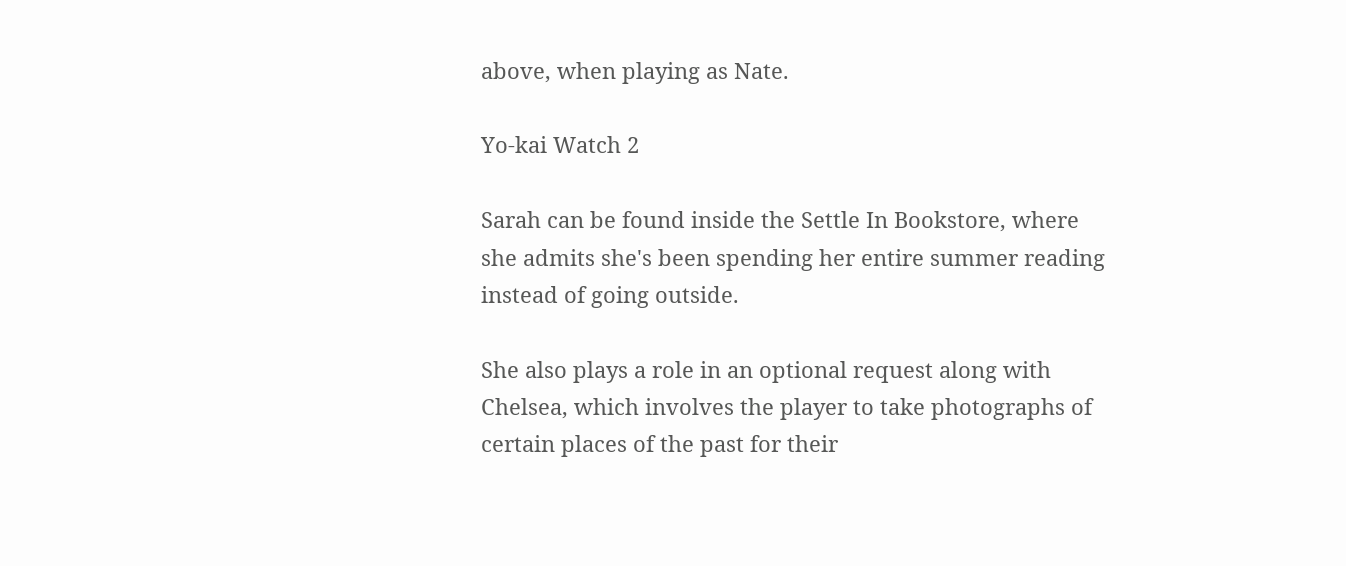above, when playing as Nate.

Yo-kai Watch 2

Sarah can be found inside the Settle In Bookstore, where she admits she's been spending her entire summer reading instead of going outside.

She also plays a role in an optional request along with Chelsea, which involves the player to take photographs of certain places of the past for their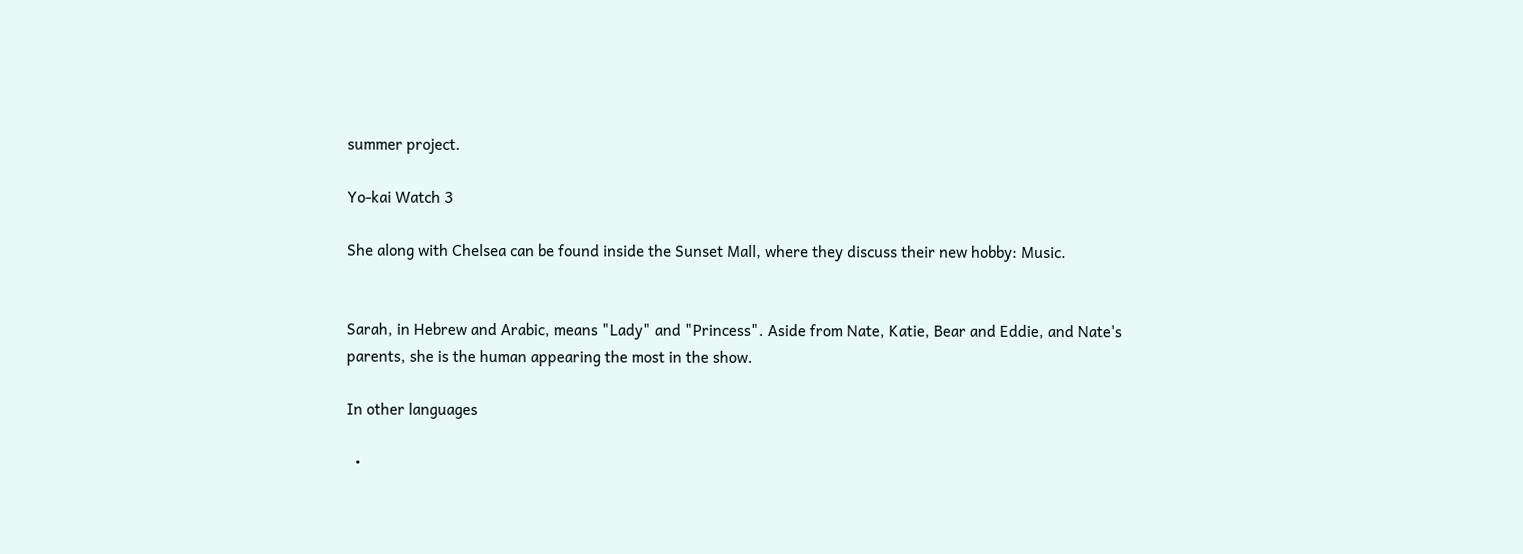summer project.

Yo-kai Watch 3

She along with Chelsea can be found inside the Sunset Mall, where they discuss their new hobby: Music.


Sarah, in Hebrew and Arabic, means "Lady" and "Princess". Aside from Nate, Katie, Bear and Eddie, and Nate's parents, she is the human appearing the most in the show.

In other languages

  •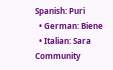Spanish: Puri
  • German: Biene
  • Italian: Sara
Community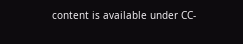content is available under CC-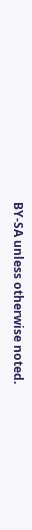BY-SA unless otherwise noted.